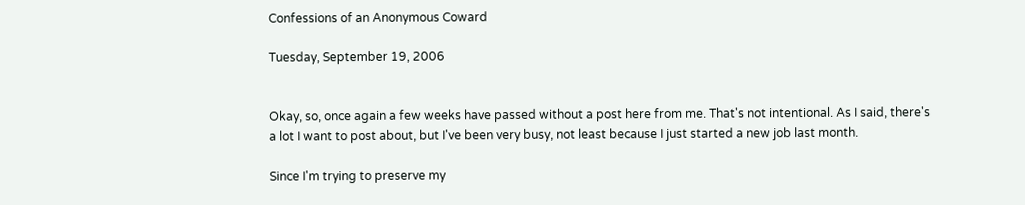Confessions of an Anonymous Coward

Tuesday, September 19, 2006


Okay, so, once again a few weeks have passed without a post here from me. That's not intentional. As I said, there's a lot I want to post about, but I've been very busy, not least because I just started a new job last month.

Since I'm trying to preserve my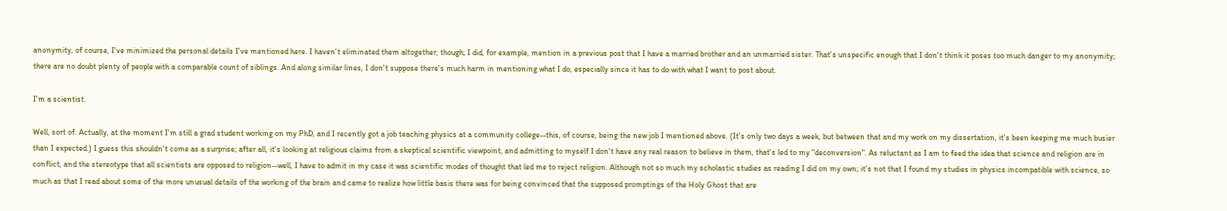anonymity, of course, I've minimized the personal details I've mentioned here. I haven't eliminated them altogether, though; I did, for example, mention in a previous post that I have a married brother and an unmarried sister. That's unspecific enough that I don't think it poses too much danger to my anonymity; there are no doubt plenty of people with a comparable count of siblings. And along similar lines, I don't suppose there's much harm in mentioning what I do, especially since it has to do with what I want to post about.

I'm a scientist.

Well, sort of. Actually, at the moment I'm still a grad student working on my PhD, and I recently got a job teaching physics at a community college--this, of course, being the new job I mentioned above. (It's only two days a week, but between that and my work on my dissertation, it's been keeping me much busier than I expected.) I guess this shouldn't come as a surprise; after all, it's looking at religious claims from a skeptical scientific viewpoint, and admitting to myself I don't have any real reason to believe in them, that's led to my "deconversion". As reluctant as I am to feed the idea that science and religion are in conflict, and the stereotype that all scientists are opposed to religion--well, I have to admit in my case it was scientific modes of thought that led me to reject religion. Although not so much my scholastic studies as reading I did on my own; it's not that I found my studies in physics incompatible with science, so much as that I read about some of the more unusual details of the working of the brain and came to realize how little basis there was for being convinced that the supposed promptings of the Holy Ghost that are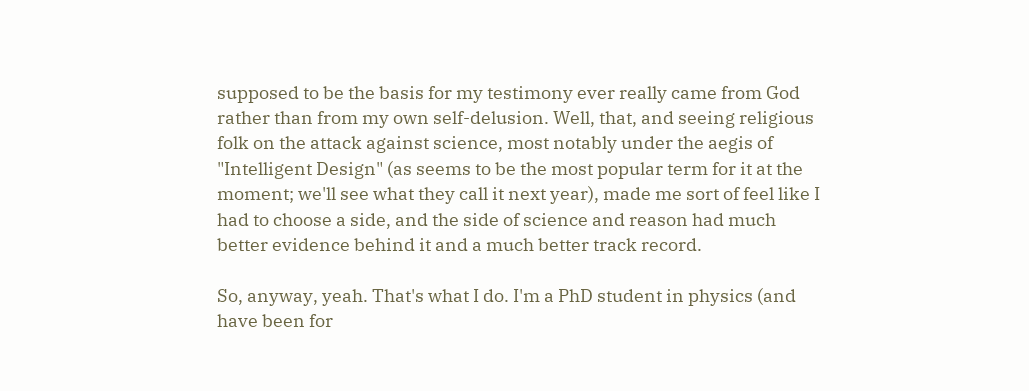supposed to be the basis for my testimony ever really came from God rather than from my own self-delusion. Well, that, and seeing religious folk on the attack against science, most notably under the aegis of "Intelligent Design" (as seems to be the most popular term for it at the moment; we'll see what they call it next year), made me sort of feel like I had to choose a side, and the side of science and reason had much better evidence behind it and a much better track record.

So, anyway, yeah. That's what I do. I'm a PhD student in physics (and have been for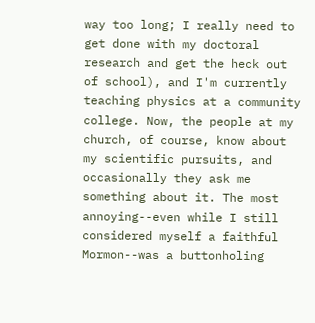way too long; I really need to get done with my doctoral research and get the heck out of school), and I'm currently teaching physics at a community college. Now, the people at my church, of course, know about my scientific pursuits, and occasionally they ask me something about it. The most annoying--even while I still considered myself a faithful Mormon--was a buttonholing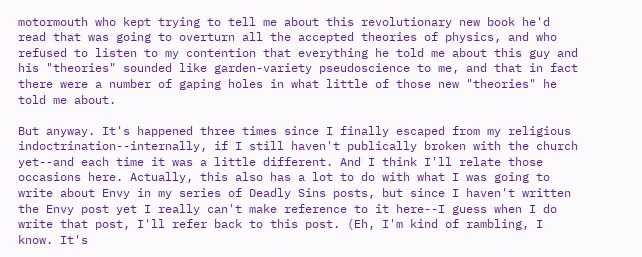motormouth who kept trying to tell me about this revolutionary new book he'd read that was going to overturn all the accepted theories of physics, and who refused to listen to my contention that everything he told me about this guy and his "theories" sounded like garden-variety pseudoscience to me, and that in fact there were a number of gaping holes in what little of those new "theories" he told me about.

But anyway. It's happened three times since I finally escaped from my religious indoctrination--internally, if I still haven't publically broken with the church yet--and each time it was a little different. And I think I'll relate those occasions here. Actually, this also has a lot to do with what I was going to write about Envy in my series of Deadly Sins posts, but since I haven't written the Envy post yet I really can't make reference to it here--I guess when I do write that post, I'll refer back to this post. (Eh, I'm kind of rambling, I know. It's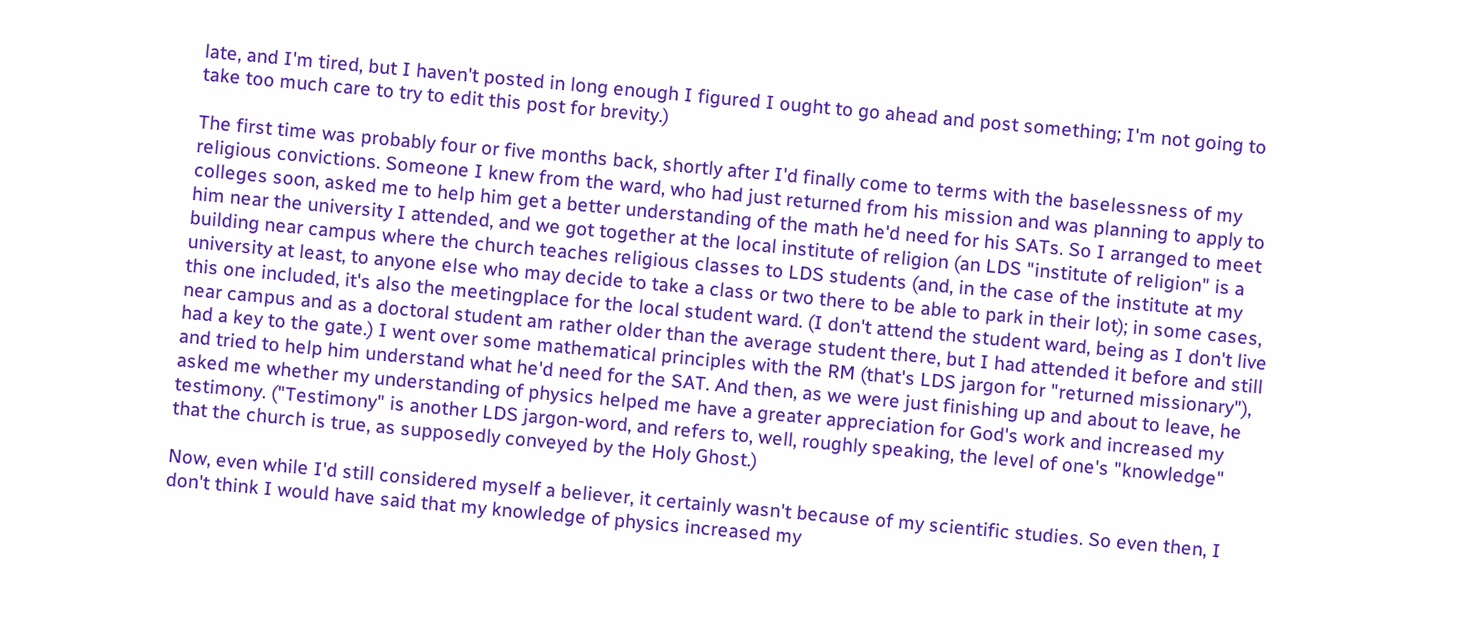late, and I'm tired, but I haven't posted in long enough I figured I ought to go ahead and post something; I'm not going to take too much care to try to edit this post for brevity.)

The first time was probably four or five months back, shortly after I'd finally come to terms with the baselessness of my religious convictions. Someone I knew from the ward, who had just returned from his mission and was planning to apply to colleges soon, asked me to help him get a better understanding of the math he'd need for his SATs. So I arranged to meet him near the university I attended, and we got together at the local institute of religion (an LDS "institute of religion" is a building near campus where the church teaches religious classes to LDS students (and, in the case of the institute at my university at least, to anyone else who may decide to take a class or two there to be able to park in their lot); in some cases, this one included, it's also the meetingplace for the local student ward. (I don't attend the student ward, being as I don't live near campus and as a doctoral student am rather older than the average student there, but I had attended it before and still had a key to the gate.) I went over some mathematical principles with the RM (that's LDS jargon for "returned missionary"), and tried to help him understand what he'd need for the SAT. And then, as we were just finishing up and about to leave, he asked me whether my understanding of physics helped me have a greater appreciation for God's work and increased my testimony. ("Testimony" is another LDS jargon-word, and refers to, well, roughly speaking, the level of one's "knowledge" that the church is true, as supposedly conveyed by the Holy Ghost.)

Now, even while I'd still considered myself a believer, it certainly wasn't because of my scientific studies. So even then, I don't think I would have said that my knowledge of physics increased my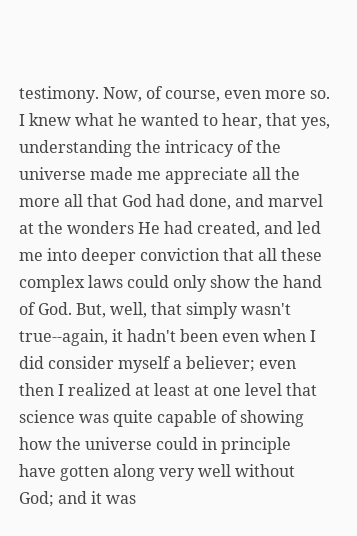testimony. Now, of course, even more so. I knew what he wanted to hear, that yes, understanding the intricacy of the universe made me appreciate all the more all that God had done, and marvel at the wonders He had created, and led me into deeper conviction that all these complex laws could only show the hand of God. But, well, that simply wasn't true--again, it hadn't been even when I did consider myself a believer; even then I realized at least at one level that science was quite capable of showing how the universe could in principle have gotten along very well without God; and it was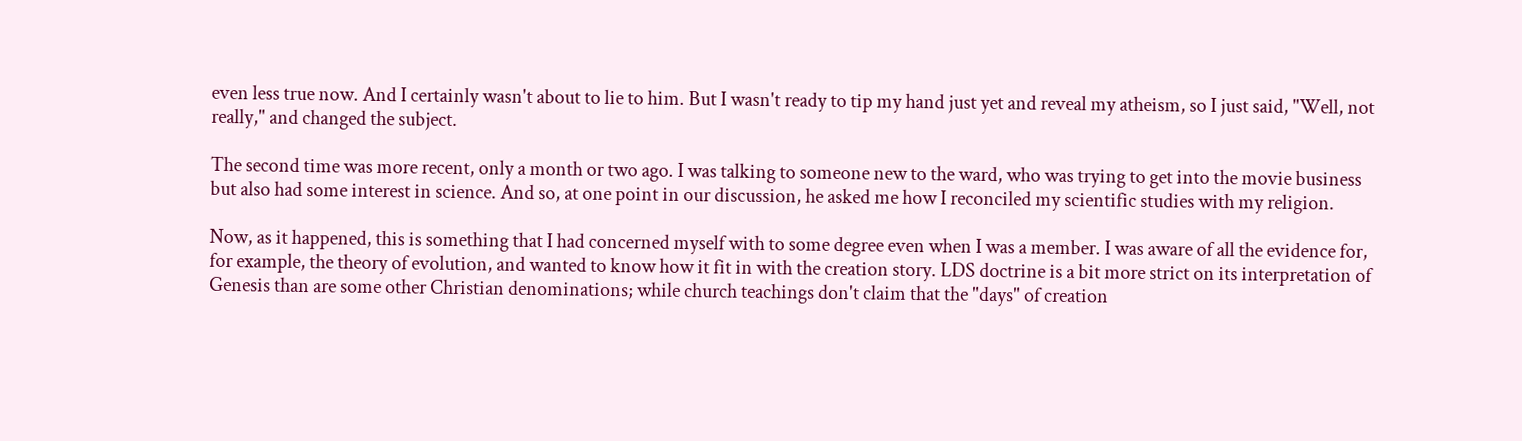even less true now. And I certainly wasn't about to lie to him. But I wasn't ready to tip my hand just yet and reveal my atheism, so I just said, "Well, not really," and changed the subject.

The second time was more recent, only a month or two ago. I was talking to someone new to the ward, who was trying to get into the movie business but also had some interest in science. And so, at one point in our discussion, he asked me how I reconciled my scientific studies with my religion.

Now, as it happened, this is something that I had concerned myself with to some degree even when I was a member. I was aware of all the evidence for, for example, the theory of evolution, and wanted to know how it fit in with the creation story. LDS doctrine is a bit more strict on its interpretation of Genesis than are some other Christian denominations; while church teachings don't claim that the "days" of creation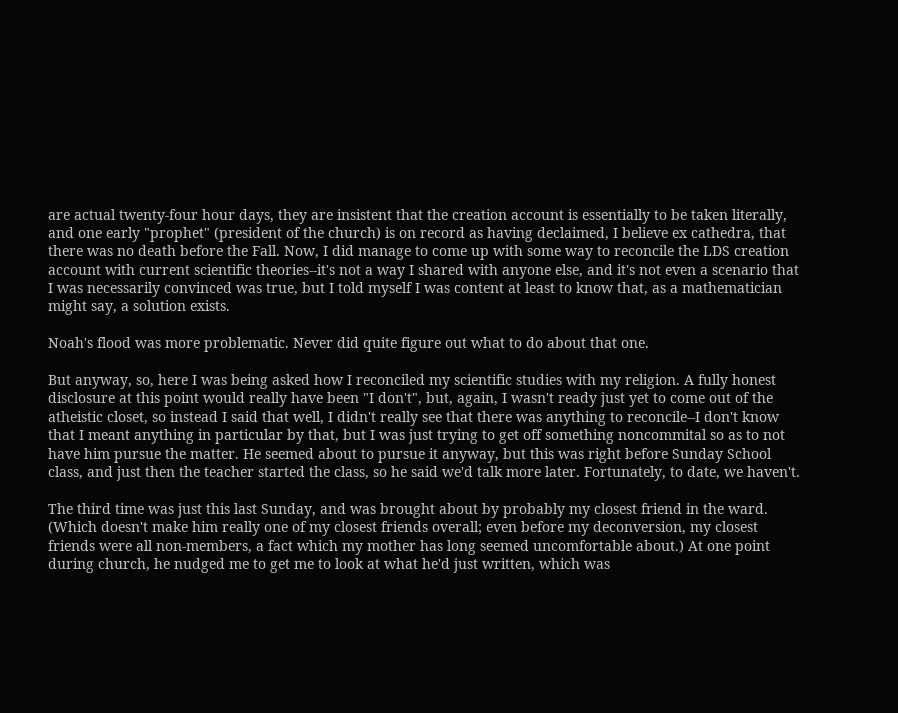are actual twenty-four hour days, they are insistent that the creation account is essentially to be taken literally, and one early "prophet" (president of the church) is on record as having declaimed, I believe ex cathedra, that there was no death before the Fall. Now, I did manage to come up with some way to reconcile the LDS creation account with current scientific theories--it's not a way I shared with anyone else, and it's not even a scenario that I was necessarily convinced was true, but I told myself I was content at least to know that, as a mathematician might say, a solution exists.

Noah's flood was more problematic. Never did quite figure out what to do about that one.

But anyway, so, here I was being asked how I reconciled my scientific studies with my religion. A fully honest disclosure at this point would really have been "I don't", but, again, I wasn't ready just yet to come out of the atheistic closet, so instead I said that well, I didn't really see that there was anything to reconcile--I don't know that I meant anything in particular by that, but I was just trying to get off something noncommital so as to not have him pursue the matter. He seemed about to pursue it anyway, but this was right before Sunday School class, and just then the teacher started the class, so he said we'd talk more later. Fortunately, to date, we haven't.

The third time was just this last Sunday, and was brought about by probably my closest friend in the ward. (Which doesn't make him really one of my closest friends overall; even before my deconversion, my closest friends were all non-members, a fact which my mother has long seemed uncomfortable about.) At one point during church, he nudged me to get me to look at what he'd just written, which was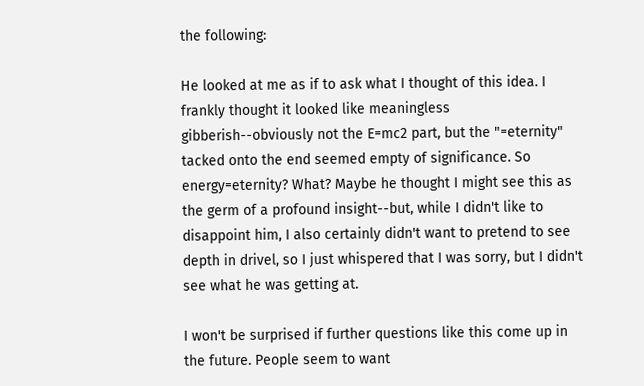the following:

He looked at me as if to ask what I thought of this idea. I frankly thought it looked like meaningless gibberish--obviously not the E=mc2 part, but the "=eternity" tacked onto the end seemed empty of significance. So energy=eternity? What? Maybe he thought I might see this as the germ of a profound insight--but, while I didn't like to disappoint him, I also certainly didn't want to pretend to see depth in drivel, so I just whispered that I was sorry, but I didn't see what he was getting at.

I won't be surprised if further questions like this come up in the future. People seem to want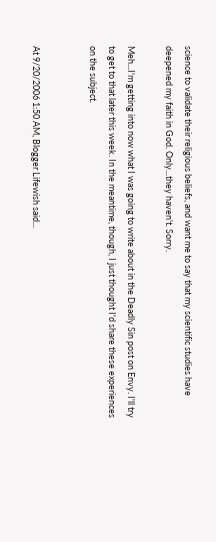science to validate their religious beliefs, and want me to say that my scientific studies have deepened my faith in God. Only...they haven't. Sorry.

Meh...I'm getting into now what I was going to write about in the Deadly Sin post on Envy. I'll try to get to that later this week. In the meantime, though, I just thought I'd share these experiences on the subject.


At 9/20/2006 1:50 AM, Blogger Lifewish said...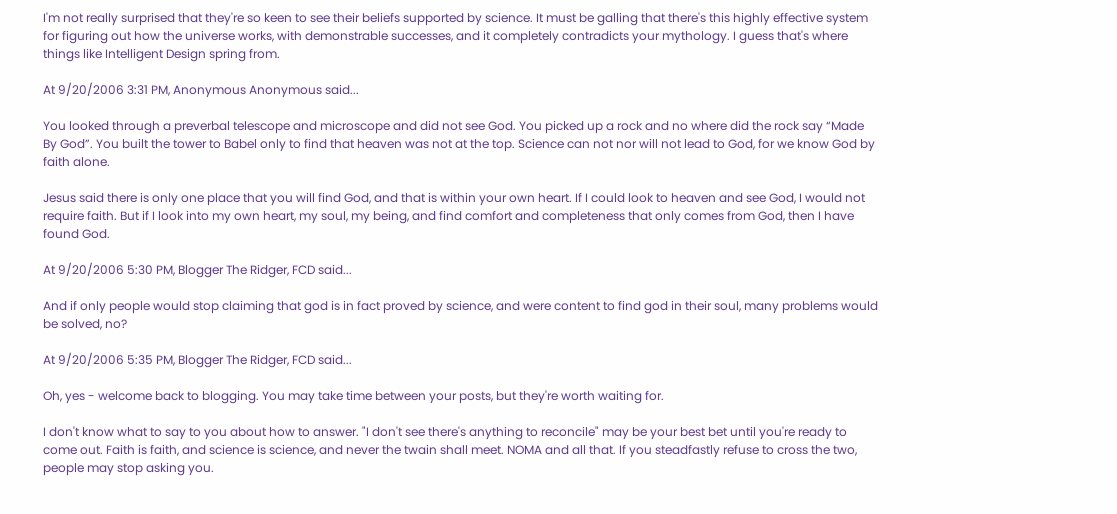I'm not really surprised that they're so keen to see their beliefs supported by science. It must be galling that there's this highly effective system for figuring out how the universe works, with demonstrable successes, and it completely contradicts your mythology. I guess that's where things like Intelligent Design spring from.

At 9/20/2006 3:31 PM, Anonymous Anonymous said...

You looked through a preverbal telescope and microscope and did not see God. You picked up a rock and no where did the rock say “Made By God”. You built the tower to Babel only to find that heaven was not at the top. Science can not nor will not lead to God, for we know God by faith alone.

Jesus said there is only one place that you will find God, and that is within your own heart. If I could look to heaven and see God, I would not require faith. But if I look into my own heart, my soul, my being, and find comfort and completeness that only comes from God, then I have found God.

At 9/20/2006 5:30 PM, Blogger The Ridger, FCD said...

And if only people would stop claiming that god is in fact proved by science, and were content to find god in their soul, many problems would be solved, no?

At 9/20/2006 5:35 PM, Blogger The Ridger, FCD said...

Oh, yes - welcome back to blogging. You may take time between your posts, but they're worth waiting for.

I don't know what to say to you about how to answer. "I don't see there's anything to reconcile" may be your best bet until you're ready to come out. Faith is faith, and science is science, and never the twain shall meet. NOMA and all that. If you steadfastly refuse to cross the two, people may stop asking you.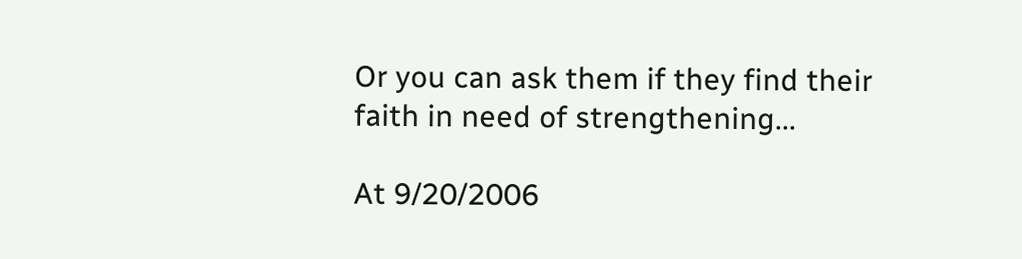Or you can ask them if they find their faith in need of strengthening...

At 9/20/2006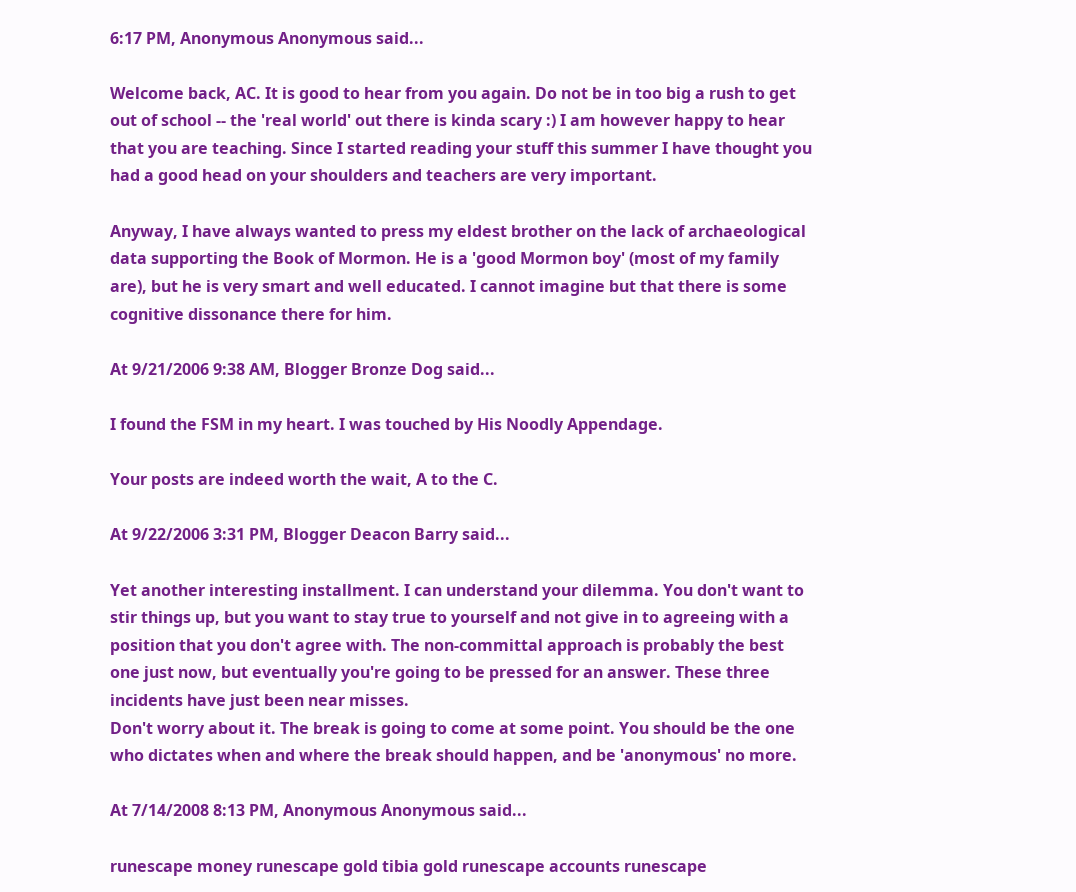6:17 PM, Anonymous Anonymous said...

Welcome back, AC. It is good to hear from you again. Do not be in too big a rush to get out of school -- the 'real world' out there is kinda scary :) I am however happy to hear that you are teaching. Since I started reading your stuff this summer I have thought you had a good head on your shoulders and teachers are very important.

Anyway, I have always wanted to press my eldest brother on the lack of archaeological data supporting the Book of Mormon. He is a 'good Mormon boy' (most of my family are), but he is very smart and well educated. I cannot imagine but that there is some cognitive dissonance there for him.

At 9/21/2006 9:38 AM, Blogger Bronze Dog said...

I found the FSM in my heart. I was touched by His Noodly Appendage.

Your posts are indeed worth the wait, A to the C.

At 9/22/2006 3:31 PM, Blogger Deacon Barry said...

Yet another interesting installment. I can understand your dilemma. You don't want to stir things up, but you want to stay true to yourself and not give in to agreeing with a position that you don't agree with. The non-committal approach is probably the best one just now, but eventually you're going to be pressed for an answer. These three incidents have just been near misses.
Don't worry about it. The break is going to come at some point. You should be the one who dictates when and where the break should happen, and be 'anonymous' no more.

At 7/14/2008 8:13 PM, Anonymous Anonymous said...

runescape money runescape gold tibia gold runescape accounts runescape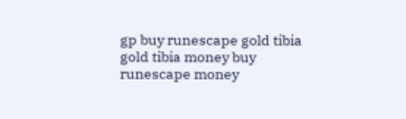gp buy runescape gold tibia gold tibia money buy runescape money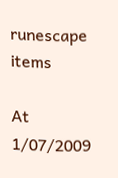runescape items

At 1/07/2009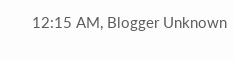12:15 AM, Blogger Unknown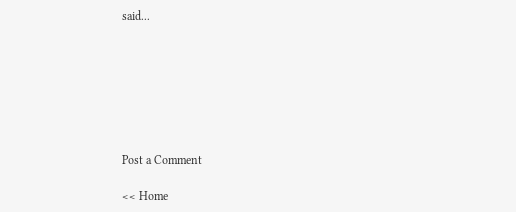said...







Post a Comment

<< Home